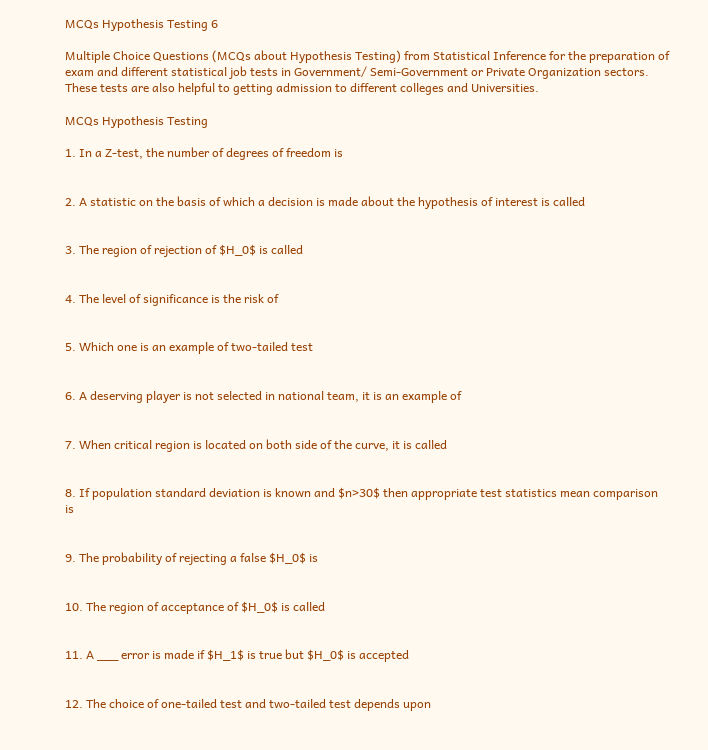MCQs Hypothesis Testing 6

Multiple Choice Questions (MCQs about Hypothesis Testing) from Statistical Inference for the preparation of exam and different statistical job tests in Government/ Semi-Government or Private Organization sectors. These tests are also helpful to getting admission to different colleges and Universities.

MCQs Hypothesis Testing

1. In a Z-test, the number of degrees of freedom is


2. A statistic on the basis of which a decision is made about the hypothesis of interest is called


3. The region of rejection of $H_0$ is called


4. The level of significance is the risk of


5. Which one is an example of two-tailed test


6. A deserving player is not selected in national team, it is an example of


7. When critical region is located on both side of the curve, it is called


8. If population standard deviation is known and $n>30$ then appropriate test statistics mean comparison is


9. The probability of rejecting a false $H_0$ is


10. The region of acceptance of $H_0$ is called


11. A ___ error is made if $H_1$ is true but $H_0$ is accepted


12. The choice of one-tailed test and two-tailed test depends upon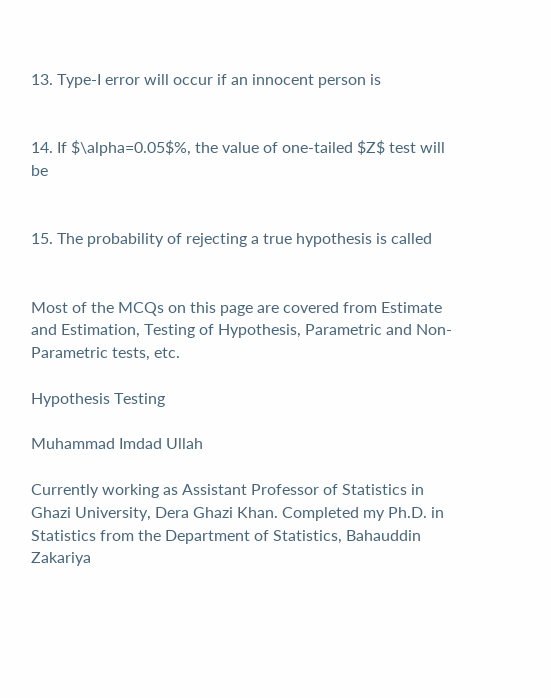13. Type-I error will occur if an innocent person is


14. If $\alpha=0.05$%, the value of one-tailed $Z$ test will be


15. The probability of rejecting a true hypothesis is called


Most of the MCQs on this page are covered from Estimate and Estimation, Testing of Hypothesis, Parametric and Non-Parametric tests, etc.

Hypothesis Testing

Muhammad Imdad Ullah

Currently working as Assistant Professor of Statistics in Ghazi University, Dera Ghazi Khan. Completed my Ph.D. in Statistics from the Department of Statistics, Bahauddin Zakariya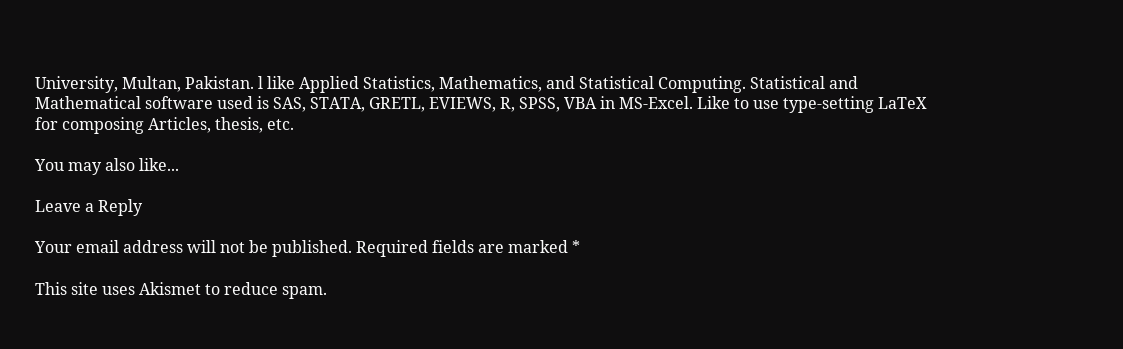University, Multan, Pakistan. l like Applied Statistics, Mathematics, and Statistical Computing. Statistical and Mathematical software used is SAS, STATA, GRETL, EVIEWS, R, SPSS, VBA in MS-Excel. Like to use type-setting LaTeX for composing Articles, thesis, etc.

You may also like...

Leave a Reply

Your email address will not be published. Required fields are marked *

This site uses Akismet to reduce spam.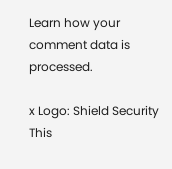Learn how your comment data is processed.

x Logo: Shield Security
This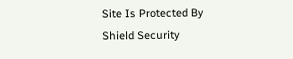Site Is Protected By
Shield Security